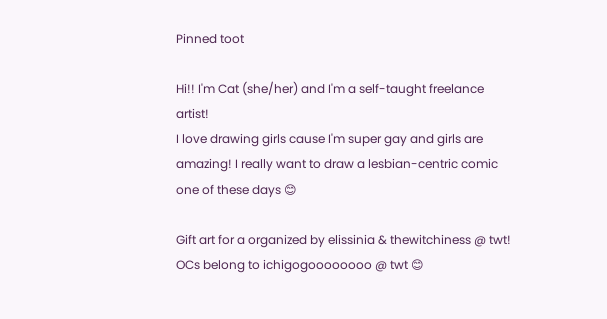Pinned toot

Hi!! I'm Cat (she/her) and I'm a self-taught freelance artist!
I love drawing girls cause I'm super gay and girls are amazing! I really want to draw a lesbian-centric comic one of these days 😊

Gift art for a organized by elissinia & thewitchiness @ twt! OCs belong to ichigogoooooooo @ twt 😊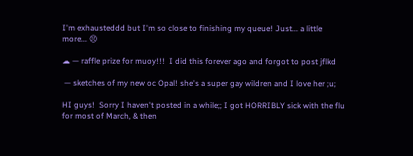I'm exhausteddd but I'm so close to finishing my queue! Just... a little more... 😣

☁ — raffle prize for muoy!!!  I did this forever ago and forgot to post jflkd

 — sketches of my new oc Opal! she's a super gay wildren and I love her ;u;

HI guys!  Sorry I haven't posted in a while;; I got HORRIBLY sick with the flu for most of March, & then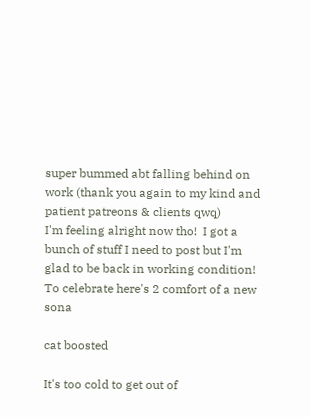super bummed abt falling behind on work (thank you again to my kind and patient patreons & clients qwq)
I'm feeling alright now tho!  I got a bunch of stuff I need to post but I'm glad to be back in working condition!  To celebrate here's 2 comfort of a new sona

cat boosted

It's too cold to get out of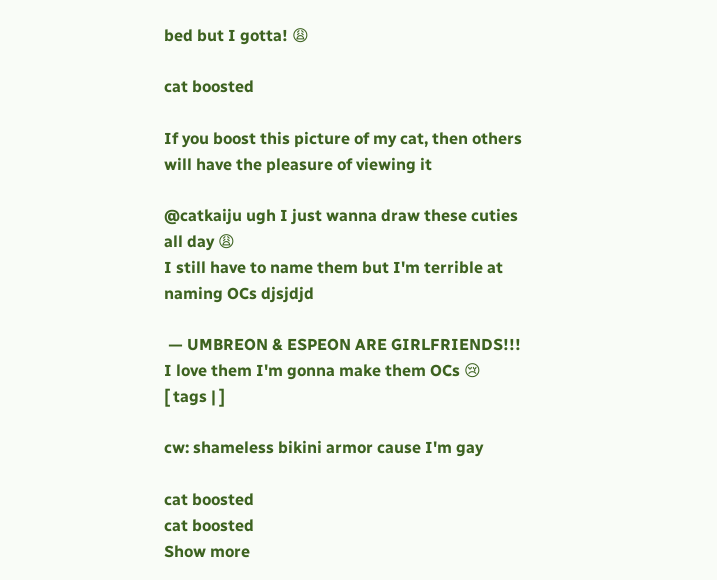bed but I gotta! 😩

cat boosted

If you boost this picture of my cat, then others will have the pleasure of viewing it

@catkaiju ugh I just wanna draw these cuties all day 😩
I still have to name them but I'm terrible at naming OCs djsjdjd

 — UMBREON & ESPEON ARE GIRLFRIENDS!!!  I love them I'm gonna make them OCs 😢
[ tags | ]

cw: shameless bikini armor cause I'm gay

cat boosted
cat boosted
Show more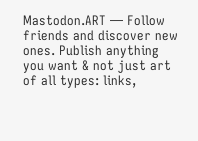Mastodon.ART — Follow friends and discover new ones. Publish anything you want & not just art of all types: links,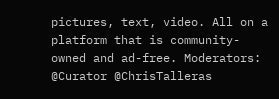pictures, text, video. All on a platform that is community-owned and ad-free. Moderators: @Curator @ChrisTalleras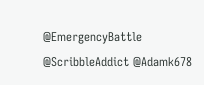@EmergencyBattle @ScribbleAddict @Adamk678